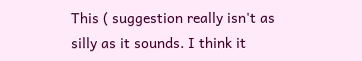This ( suggestion really isn't as silly as it sounds. I think it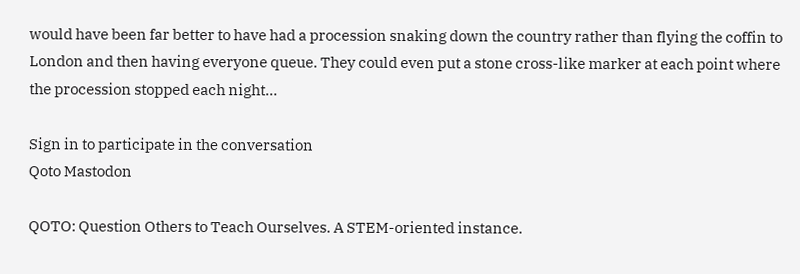would have been far better to have had a procession snaking down the country rather than flying the coffin to London and then having everyone queue. They could even put a stone cross-like marker at each point where the procession stopped each night…

Sign in to participate in the conversation
Qoto Mastodon

QOTO: Question Others to Teach Ourselves. A STEM-oriented instance.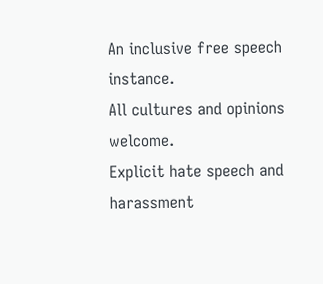An inclusive free speech instance.
All cultures and opinions welcome.
Explicit hate speech and harassment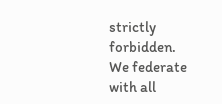strictly forbidden.
We federate with all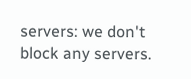servers: we don't block any servers.